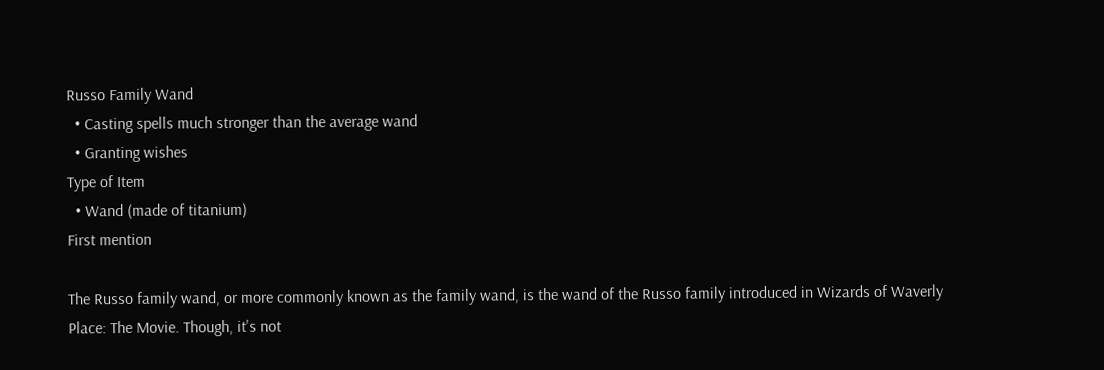Russo Family Wand
  • Casting spells much stronger than the average wand
  • Granting wishes
Type of Item
  • Wand (made of titanium)
First mention

The Russo family wand, or more commonly known as the family wand, is the wand of the Russo family introduced in Wizards of Waverly Place: The Movie. Though, it's not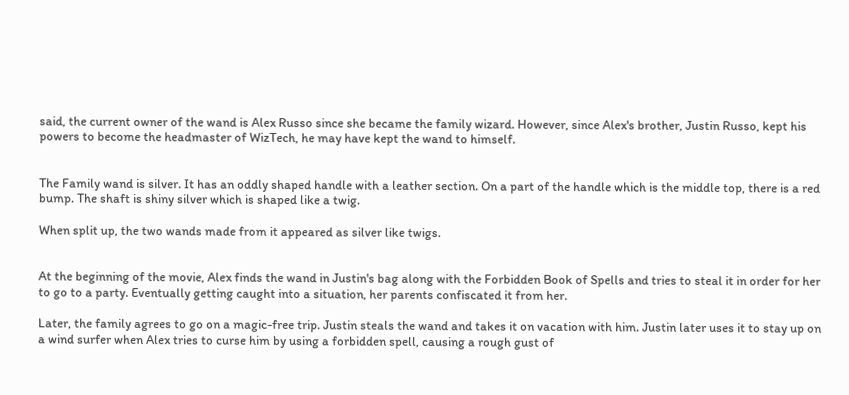said, the current owner of the wand is Alex Russo since she became the family wizard. However, since Alex's brother, Justin Russo, kept his powers to become the headmaster of WizTech, he may have kept the wand to himself.


The Family wand is silver. It has an oddly shaped handle with a leather section. On a part of the handle which is the middle top, there is a red bump. The shaft is shiny silver which is shaped like a twig.

When split up, the two wands made from it appeared as silver like twigs.


At the beginning of the movie, Alex finds the wand in Justin's bag along with the Forbidden Book of Spells and tries to steal it in order for her to go to a party. Eventually getting caught into a situation, her parents confiscated it from her.

Later, the family agrees to go on a magic-free trip. Justin steals the wand and takes it on vacation with him. Justin later uses it to stay up on a wind surfer when Alex tries to curse him by using a forbidden spell, causing a rough gust of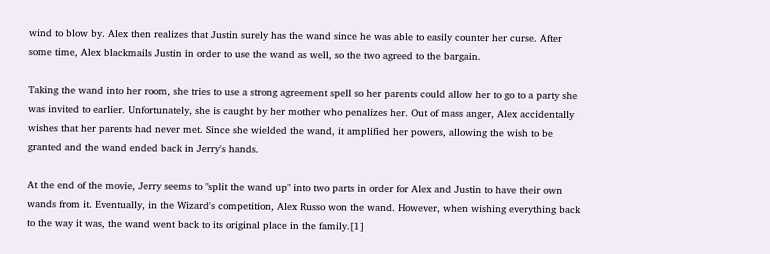wind to blow by. Alex then realizes that Justin surely has the wand since he was able to easily counter her curse. After some time, Alex blackmails Justin in order to use the wand as well, so the two agreed to the bargain.

Taking the wand into her room, she tries to use a strong agreement spell so her parents could allow her to go to a party she was invited to earlier. Unfortunately, she is caught by her mother who penalizes her. Out of mass anger, Alex accidentally wishes that her parents had never met. Since she wielded the wand, it amplified her powers, allowing the wish to be granted and the wand ended back in Jerry's hands.

At the end of the movie, Jerry seems to "split the wand up" into two parts in order for Alex and Justin to have their own wands from it. Eventually, in the Wizard's competition, Alex Russo won the wand. However, when wishing everything back to the way it was, the wand went back to its original place in the family.[1]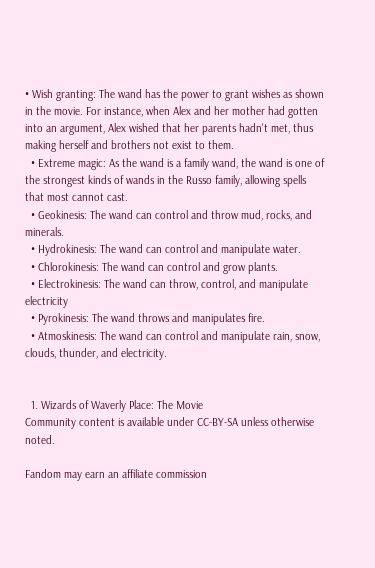• Wish granting: The wand has the power to grant wishes as shown in the movie. For instance, when Alex and her mother had gotten into an argument, Alex wished that her parents hadn't met, thus making herself and brothers not exist to them.
  • Extreme magic: As the wand is a family wand, the wand is one of the strongest kinds of wands in the Russo family, allowing spells that most cannot cast.
  • Geokinesis: The wand can control and throw mud, rocks, and minerals.
  • Hydrokinesis: The wand can control and manipulate water.
  • Chlorokinesis: The wand can control and grow plants.
  • Electrokinesis: The wand can throw, control, and manipulate electricity
  • Pyrokinesis: The wand throws and manipulates fire.
  • Atmoskinesis: The wand can control and manipulate rain, snow, clouds, thunder, and electricity.


  1. Wizards of Waverly Place: The Movie
Community content is available under CC-BY-SA unless otherwise noted.

Fandom may earn an affiliate commission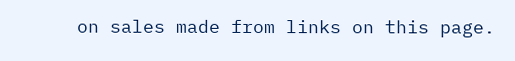on sales made from links on this page.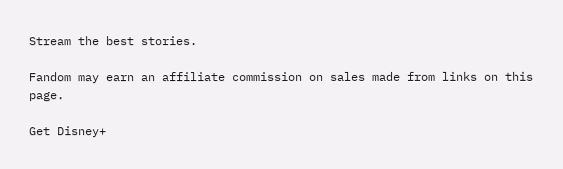Stream the best stories.

Fandom may earn an affiliate commission on sales made from links on this page.

Get Disney+